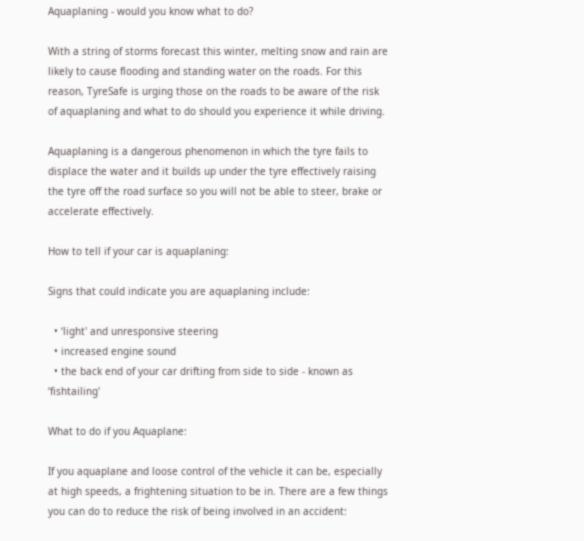Aquaplaning - would you know what to do?

With a string of storms forecast this winter, melting snow and rain are likely to cause flooding and standing water on the roads. For this reason, TyreSafe is urging those on the roads to be aware of the risk of aquaplaning and what to do should you experience it while driving.

Aquaplaning is a dangerous phenomenon in which the tyre fails to displace the water and it builds up under the tyre effectively raising the tyre off the road surface so you will not be able to steer, brake or accelerate effectively.

How to tell if your car is aquaplaning:

Signs that could indicate you are aquaplaning include:

  • ‘light' and unresponsive steering
  • increased engine sound
  • the back end of your car drifting from side to side - known as ‘fishtailing'

What to do if you Aquaplane:

If you aquaplane and loose control of the vehicle it can be, especially at high speeds, a frightening situation to be in. There are a few things you can do to reduce the risk of being involved in an accident: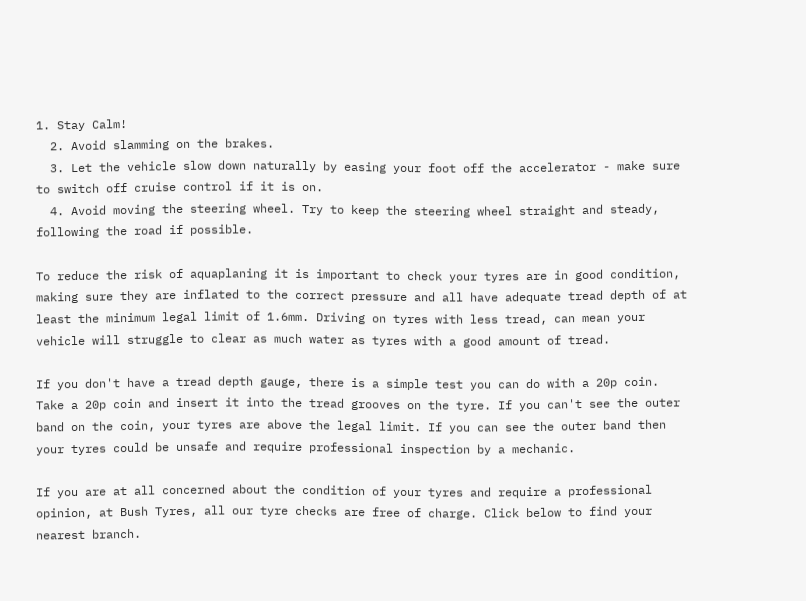1. Stay Calm!
  2. Avoid slamming on the brakes.
  3. Let the vehicle slow down naturally by easing your foot off the accelerator - make sure to switch off cruise control if it is on.
  4. Avoid moving the steering wheel. Try to keep the steering wheel straight and steady, following the road if possible.

To reduce the risk of aquaplaning it is important to check your tyres are in good condition, making sure they are inflated to the correct pressure and all have adequate tread depth of at least the minimum legal limit of 1.6mm. Driving on tyres with less tread, can mean your vehicle will struggle to clear as much water as tyres with a good amount of tread.

If you don't have a tread depth gauge, there is a simple test you can do with a 20p coin. Take a 20p coin and insert it into the tread grooves on the tyre. If you can't see the outer band on the coin, your tyres are above the legal limit. If you can see the outer band then your tyres could be unsafe and require professional inspection by a mechanic.

If you are at all concerned about the condition of your tyres and require a professional opinion, at Bush Tyres, all our tyre checks are free of charge. Click below to find your nearest branch.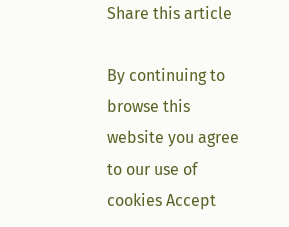Share this article

By continuing to browse this website you agree to our use of cookies Accept